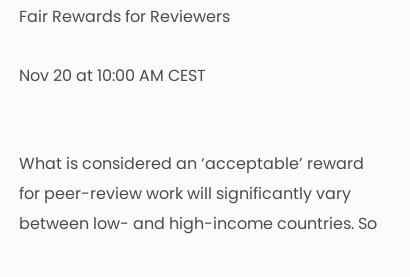Fair Rewards for Reviewers

Nov 20 at 10:00 AM CEST


What is considered an ‘acceptable’ reward for peer-review work will significantly vary between low- and high-income countries. So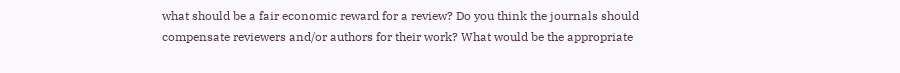what should be a fair economic reward for a review? Do you think the journals should compensate reviewers and/or authors for their work? What would be the appropriate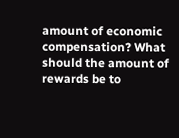amount of economic compensation? What should the amount of rewards be to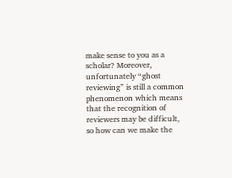make sense to you as a scholar? Moreover, unfortunately “ghost reviewing” is still a common phenomenon which means that the recognition of reviewers may be difficult, so how can we make the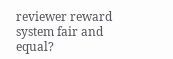reviewer reward system fair and equal?